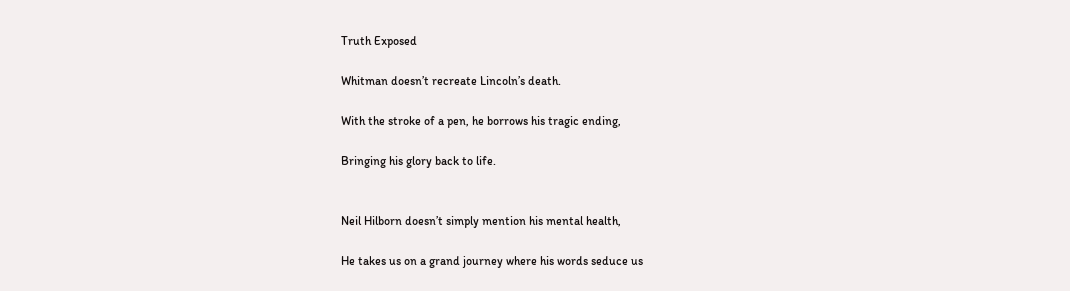Truth Exposed

Whitman doesn’t recreate Lincoln’s death.

With the stroke of a pen, he borrows his tragic ending,

Bringing his glory back to life.


Neil Hilborn doesn’t simply mention his mental health,

He takes us on a grand journey where his words seduce us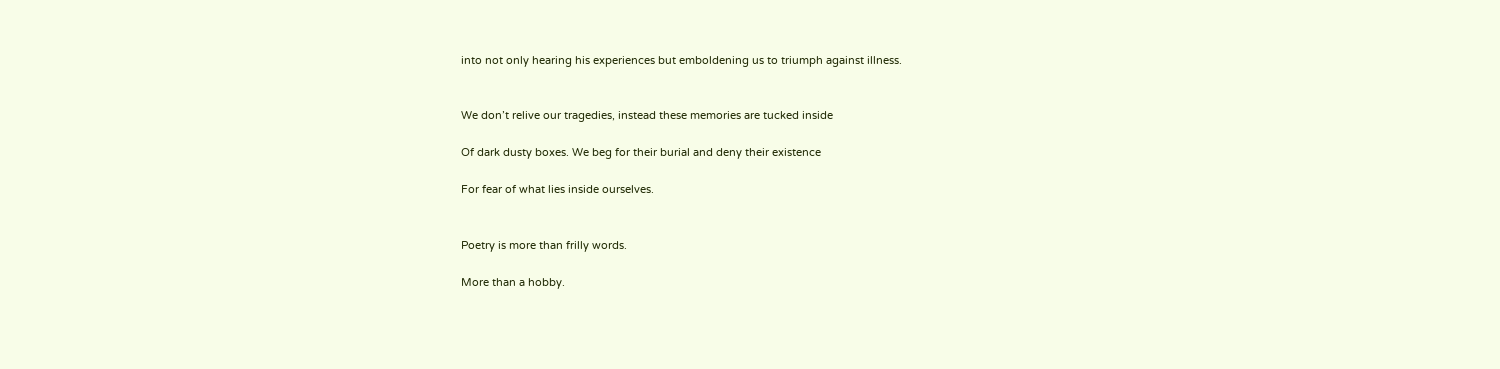into not only hearing his experiences but emboldening us to triumph against illness.


We don’t relive our tragedies, instead these memories are tucked inside

Of dark dusty boxes. We beg for their burial and deny their existence

For fear of what lies inside ourselves.


Poetry is more than frilly words.

More than a hobby.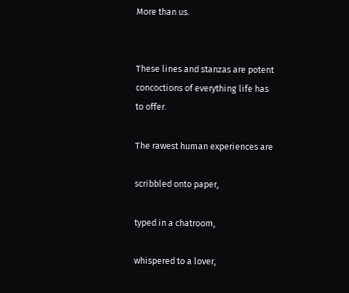More than us.


These lines and stanzas are potent concoctions of everything life has to offer.

The rawest human experiences are

scribbled onto paper,

typed in a chatroom,

whispered to a lover,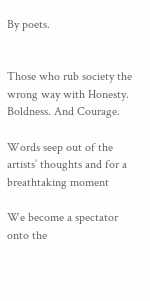By poets.


Those who rub society the wrong way with Honesty. Boldness. And Courage.

Words seep out of the artists’ thoughts and for a breathtaking moment

We become a spectator onto the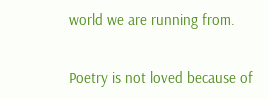world we are running from.


Poetry is not loved because of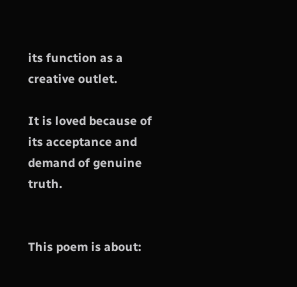its function as a creative outlet.

It is loved because of its acceptance and demand of genuine truth.


This poem is about: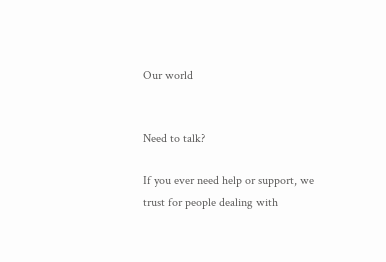Our world


Need to talk?

If you ever need help or support, we trust for people dealing with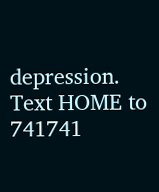depression. Text HOME to 741741